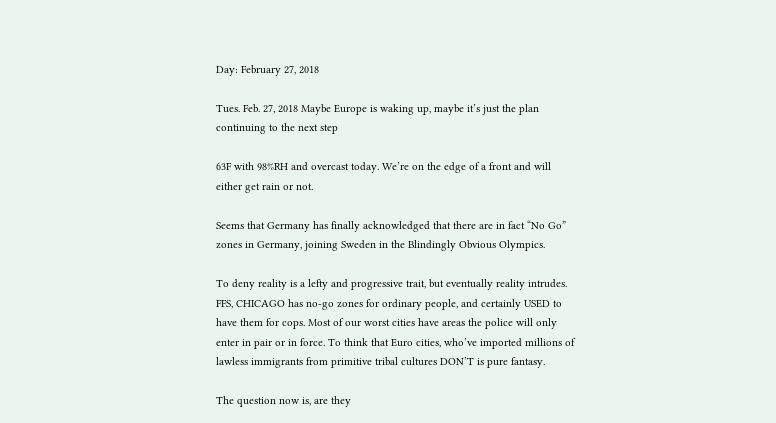Day: February 27, 2018

Tues. Feb. 27, 2018 Maybe Europe is waking up, maybe it’s just the plan continuing to the next step

63F with 98%RH and overcast today. We’re on the edge of a front and will either get rain or not.

Seems that Germany has finally acknowledged that there are in fact “No Go” zones in Germany, joining Sweden in the Blindingly Obvious Olympics.

To deny reality is a lefty and progressive trait, but eventually reality intrudes. FFS, CHICAGO has no-go zones for ordinary people, and certainly USED to have them for cops. Most of our worst cities have areas the police will only enter in pair or in force. To think that Euro cities, who’ve imported millions of lawless immigrants from primitive tribal cultures DON’T is pure fantasy.

The question now is, are they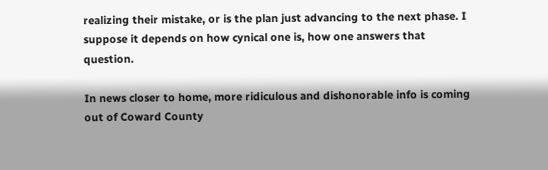realizing their mistake, or is the plan just advancing to the next phase. I suppose it depends on how cynical one is, how one answers that question.

In news closer to home, more ridiculous and dishonorable info is coming out of Coward County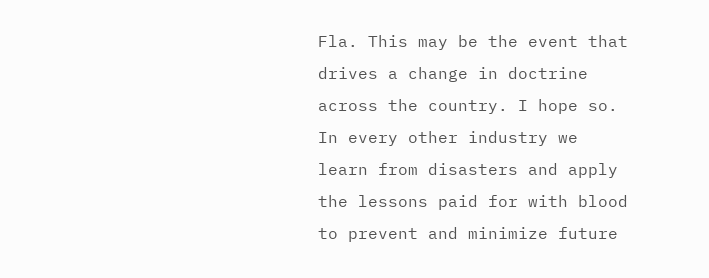Fla. This may be the event that drives a change in doctrine across the country. I hope so. In every other industry we learn from disasters and apply the lessons paid for with blood to prevent and minimize future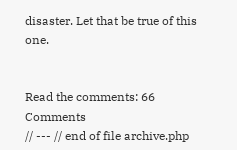disaster. Let that be true of this one.


Read the comments: 66 Comments
// --- // end of file archive.php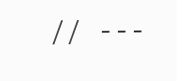// ---